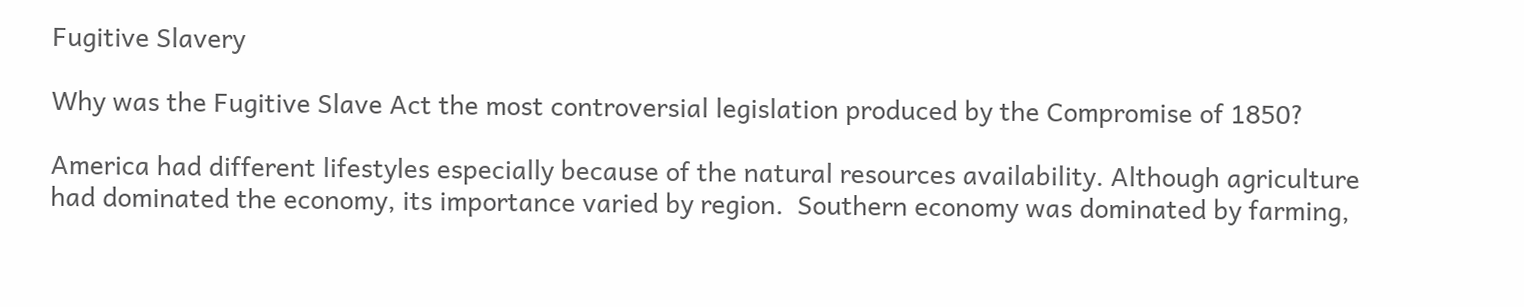Fugitive Slavery

Why was the Fugitive Slave Act the most controversial legislation produced by the Compromise of 1850?

America had different lifestyles especially because of the natural resources availability. Although agriculture had dominated the economy, its importance varied by region.  Southern economy was dominated by farming,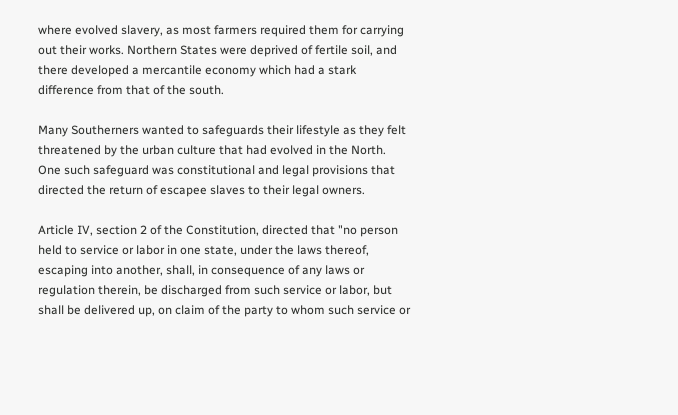where evolved slavery, as most farmers required them for carrying out their works. Northern States were deprived of fertile soil, and there developed a mercantile economy which had a stark difference from that of the south.

Many Southerners wanted to safeguards their lifestyle as they felt threatened by the urban culture that had evolved in the North. One such safeguard was constitutional and legal provisions that directed the return of escapee slaves to their legal owners.

Article IV, section 2 of the Constitution, directed that "no person held to service or labor in one state, under the laws thereof, escaping into another, shall, in consequence of any laws or regulation therein, be discharged from such service or labor, but shall be delivered up, on claim of the party to whom such service or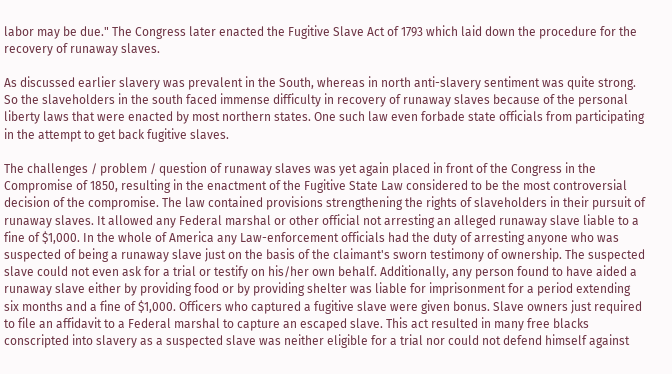labor may be due." The Congress later enacted the Fugitive Slave Act of 1793 which laid down the procedure for the recovery of runaway slaves.

As discussed earlier slavery was prevalent in the South, whereas in north anti-slavery sentiment was quite strong. So the slaveholders in the south faced immense difficulty in recovery of runaway slaves because of the personal liberty laws that were enacted by most northern states. One such law even forbade state officials from participating in the attempt to get back fugitive slaves.

The challenges / problem / question of runaway slaves was yet again placed in front of the Congress in the Compromise of 1850, resulting in the enactment of the Fugitive State Law considered to be the most controversial decision of the compromise. The law contained provisions strengthening the rights of slaveholders in their pursuit of runaway slaves. It allowed any Federal marshal or other official not arresting an alleged runaway slave liable to a fine of $1,000. In the whole of America any Law-enforcement officials had the duty of arresting anyone who was suspected of being a runaway slave just on the basis of the claimant's sworn testimony of ownership. The suspected slave could not even ask for a trial or testify on his/her own behalf. Additionally, any person found to have aided a runaway slave either by providing food or by providing shelter was liable for imprisonment for a period extending six months and a fine of $1,000. Officers who captured a fugitive slave were given bonus. Slave owners just required to file an affidavit to a Federal marshal to capture an escaped slave. This act resulted in many free blacks conscripted into slavery as a suspected slave was neither eligible for a trial nor could not defend himself against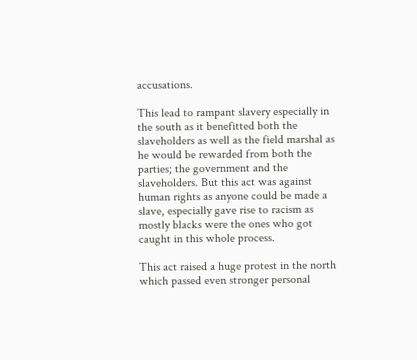accusations.

This lead to rampant slavery especially in the south as it benefitted both the slaveholders as well as the field marshal as he would be rewarded from both the parties; the government and the slaveholders. But this act was against human rights as anyone could be made a slave, especially gave rise to racism as mostly blacks were the ones who got caught in this whole process.

This act raised a huge protest in the north which passed even stronger personal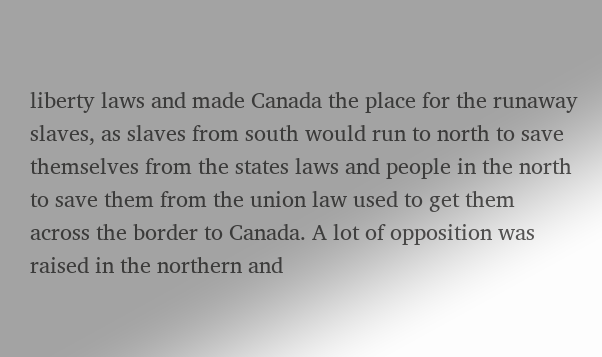liberty laws and made Canada the place for the runaway slaves, as slaves from south would run to north to save themselves from the states laws and people in the north to save them from the union law used to get them across the border to Canada. A lot of opposition was raised in the northern and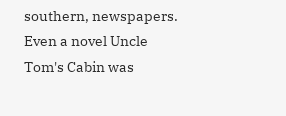southern, newspapers. Even a novel Uncle Tom's Cabin was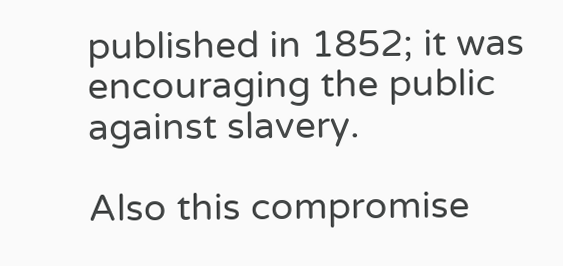published in 1852; it was encouraging the public against slavery.

Also this compromise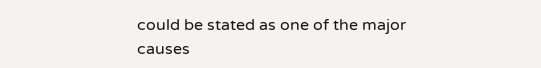could be stated as one of the major causes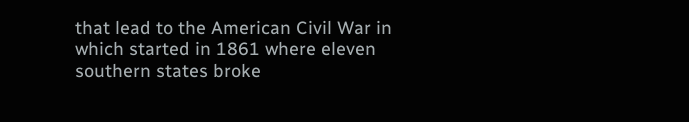that lead to the American Civil War in which started in 1861 where eleven southern states broke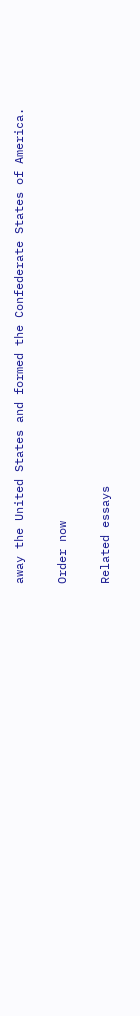away the United States and formed the Confederate States of America.

Order now

Related essays